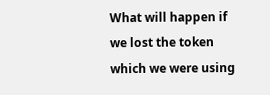What will happen if we lost the token which we were using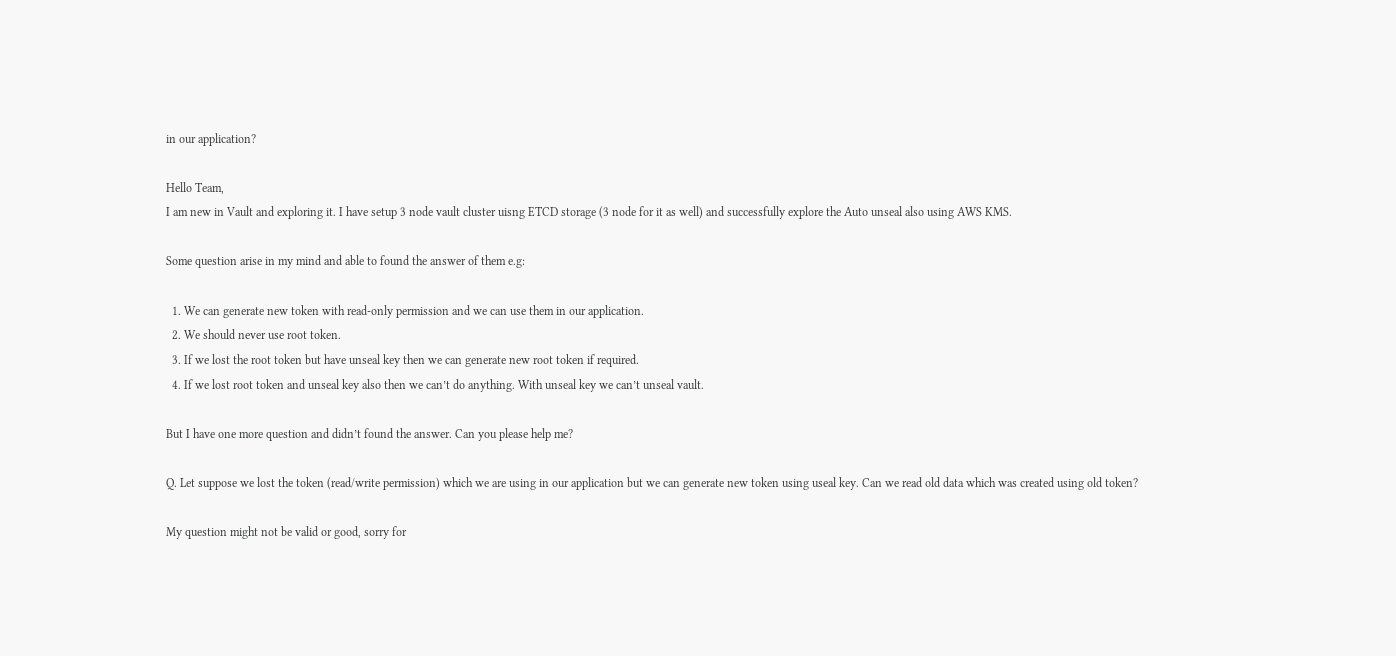in our application?

Hello Team,
I am new in Vault and exploring it. I have setup 3 node vault cluster uisng ETCD storage (3 node for it as well) and successfully explore the Auto unseal also using AWS KMS.

Some question arise in my mind and able to found the answer of them e.g:

  1. We can generate new token with read-only permission and we can use them in our application.
  2. We should never use root token.
  3. If we lost the root token but have unseal key then we can generate new root token if required.
  4. If we lost root token and unseal key also then we can’t do anything. With unseal key we can’t unseal vault.

But I have one more question and didn’t found the answer. Can you please help me?

Q. Let suppose we lost the token (read/write permission) which we are using in our application but we can generate new token using useal key. Can we read old data which was created using old token?

My question might not be valid or good, sorry for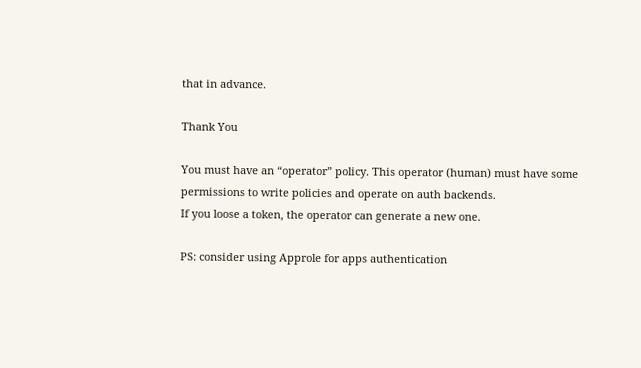that in advance.

Thank You

You must have an “operator” policy. This operator (human) must have some permissions to write policies and operate on auth backends.
If you loose a token, the operator can generate a new one.

PS: consider using Approle for apps authentication